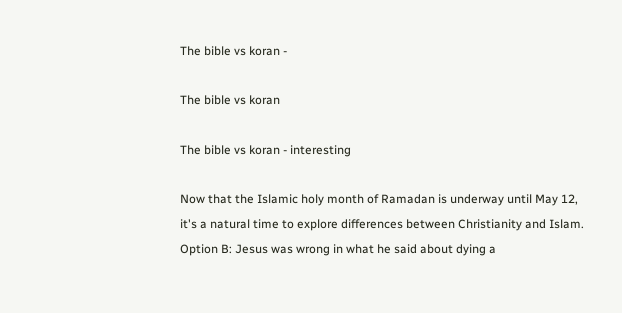The bible vs koran -

The bible vs koran

The bible vs koran - interesting

Now that the Islamic holy month of Ramadan is underway until May 12, it's a natural time to explore differences between Christianity and Islam. Option B: Jesus was wrong in what he said about dying a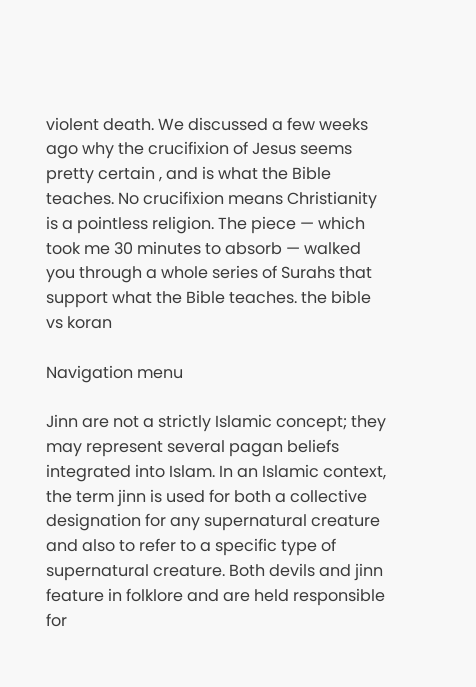violent death. We discussed a few weeks ago why the crucifixion of Jesus seems pretty certain , and is what the Bible teaches. No crucifixion means Christianity is a pointless religion. The piece — which took me 30 minutes to absorb — walked you through a whole series of Surahs that support what the Bible teaches. the bible vs koran

Navigation menu

Jinn are not a strictly Islamic concept; they may represent several pagan beliefs integrated into Islam. In an Islamic context, the term jinn is used for both a collective designation for any supernatural creature and also to refer to a specific type of supernatural creature. Both devils and jinn feature in folklore and are held responsible for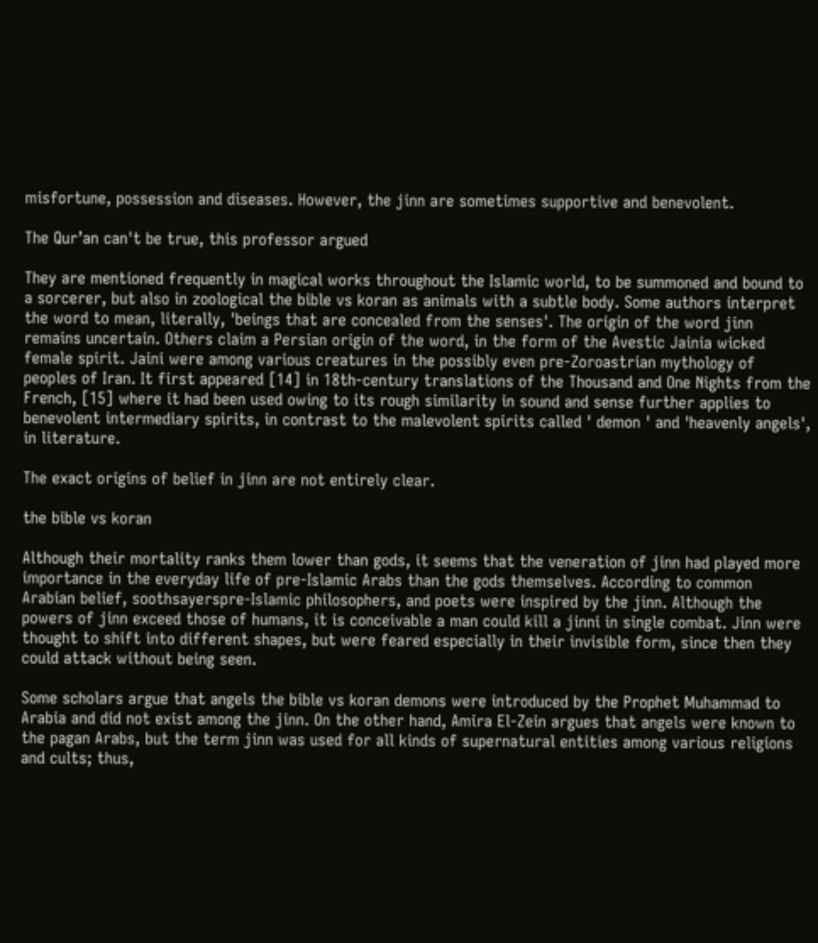misfortune, possession and diseases. However, the jinn are sometimes supportive and benevolent.

The Qur’an can't be true, this professor argued

They are mentioned frequently in magical works throughout the Islamic world, to be summoned and bound to a sorcerer, but also in zoological the bible vs koran as animals with a subtle body. Some authors interpret the word to mean, literally, 'beings that are concealed from the senses'. The origin of the word jinn remains uncertain. Others claim a Persian origin of the word, in the form of the Avestic Jainia wicked female spirit. Jaini were among various creatures in the possibly even pre-Zoroastrian mythology of peoples of Iran. It first appeared [14] in 18th-century translations of the Thousand and One Nights from the French, [15] where it had been used owing to its rough similarity in sound and sense further applies to benevolent intermediary spirits, in contrast to the malevolent spirits called ' demon ' and 'heavenly angels', in literature.

The exact origins of belief in jinn are not entirely clear.

the bible vs koran

Although their mortality ranks them lower than gods, it seems that the veneration of jinn had played more importance in the everyday life of pre-Islamic Arabs than the gods themselves. According to common Arabian belief, soothsayerspre-Islamic philosophers, and poets were inspired by the jinn. Although the powers of jinn exceed those of humans, it is conceivable a man could kill a jinni in single combat. Jinn were thought to shift into different shapes, but were feared especially in their invisible form, since then they could attack without being seen.

Some scholars argue that angels the bible vs koran demons were introduced by the Prophet Muhammad to Arabia and did not exist among the jinn. On the other hand, Amira El-Zein argues that angels were known to the pagan Arabs, but the term jinn was used for all kinds of supernatural entities among various religions and cults; thus,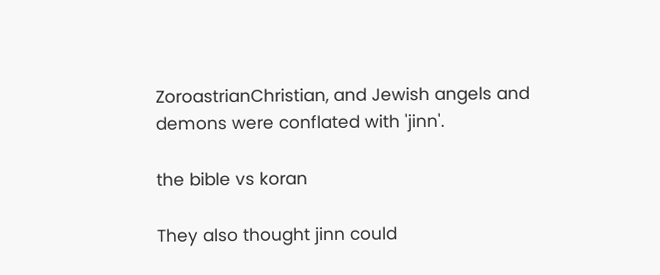ZoroastrianChristian, and Jewish angels and demons were conflated with 'jinn'.

the bible vs koran

They also thought jinn could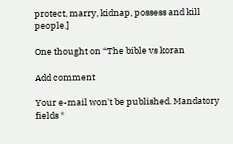protect, marry, kidnap, possess and kill people.]

One thought on “The bible vs koran

Add comment

Your e-mail won't be published. Mandatory fields *